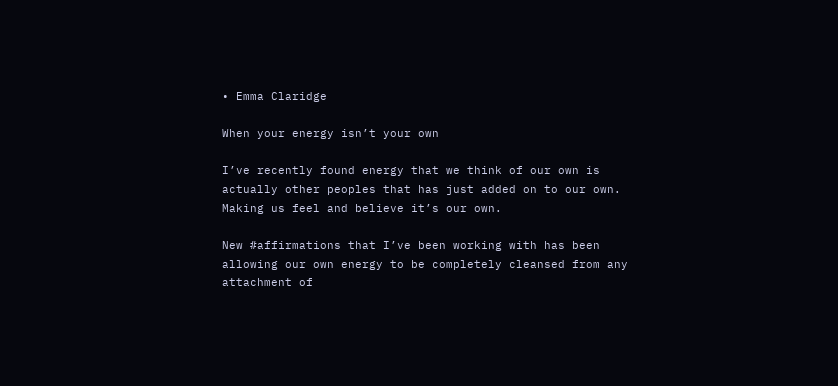• Emma Claridge

When your energy isn’t your own

I’ve recently found energy that we think of our own is actually other peoples that has just added on to our own. Making us feel and believe it’s our own.

New #affirmations that I’ve been working with has been allowing our own energy to be completely cleansed from any attachment of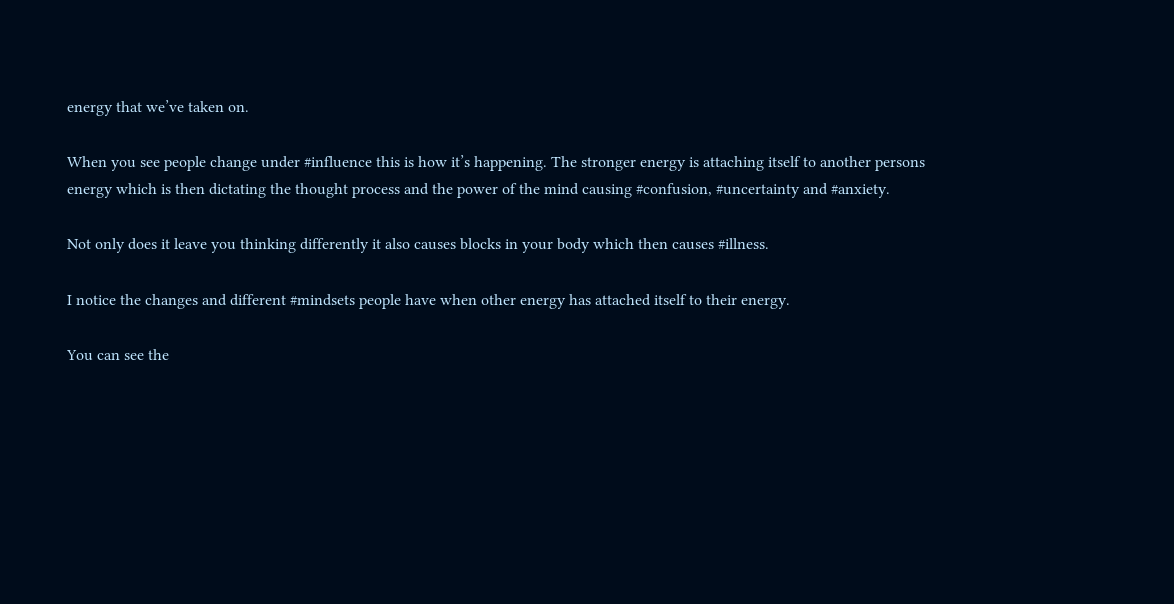energy that we’ve taken on.

When you see people change under #influence this is how it’s happening. The stronger energy is attaching itself to another persons energy which is then dictating the thought process and the power of the mind causing #confusion, #uncertainty and #anxiety.

Not only does it leave you thinking differently it also causes blocks in your body which then causes #illness.

I notice the changes and different #mindsets people have when other energy has attached itself to their energy.

You can see the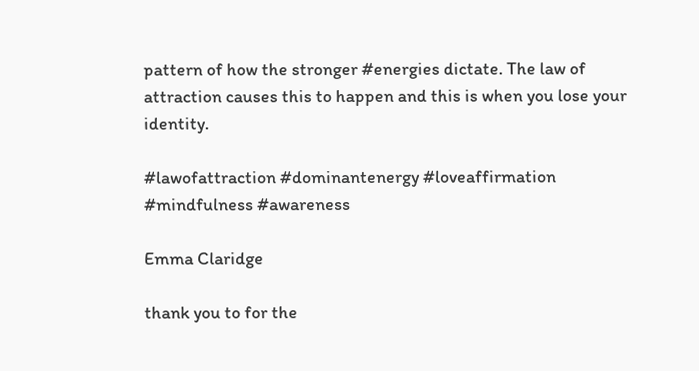pattern of how the stronger #energies dictate. The law of attraction causes this to happen and this is when you lose your identity.

#lawofattraction #dominantenergy #loveaffirmation #mindfulness #awareness

Emma Claridge

thank you to for the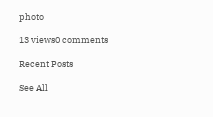photo

13 views0 comments

Recent Posts

See All